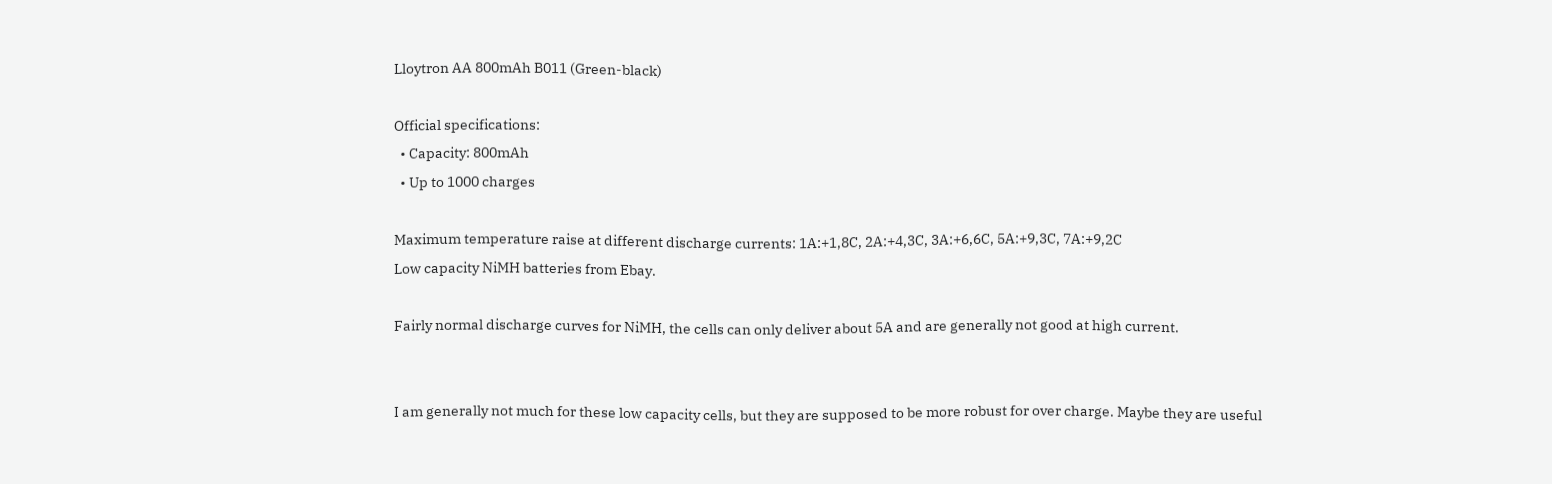Lloytron AA 800mAh B011 (Green-black)

Official specifications:
  • Capacity: 800mAh
  • Up to 1000 charges

Maximum temperature raise at different discharge currents: 1A:+1,8C, 2A:+4,3C, 3A:+6,6C, 5A:+9,3C, 7A:+9,2C
Low capacity NiMH batteries from Ebay.

Fairly normal discharge curves for NiMH, the cells can only deliver about 5A and are generally not good at high current.


I am generally not much for these low capacity cells, but they are supposed to be more robust for over charge. Maybe they are useful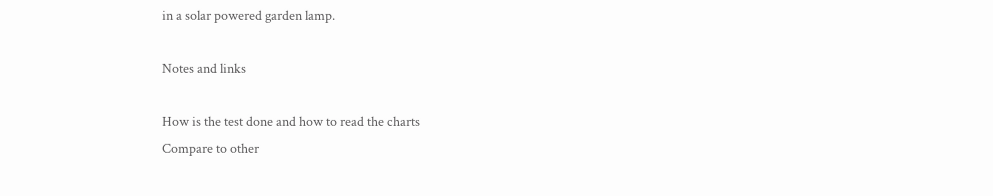in a solar powered garden lamp.

Notes and links

How is the test done and how to read the charts
Compare to other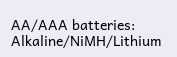AA/AAA batteries: Alkaline/NiMH/Lithium